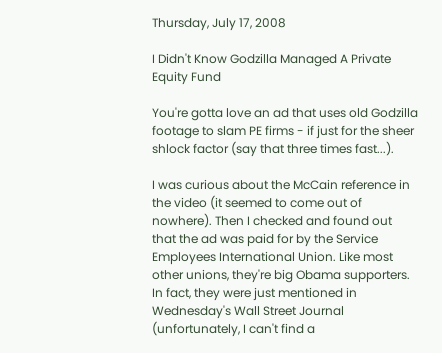Thursday, July 17, 2008

I Didn't Know Godzilla Managed A Private Equity Fund

You're gotta love an ad that uses old Godzilla footage to slam PE firms - if just for the sheer shlock factor (say that three times fast...).

I was curious about the McCain reference in the video (it seemed to come out of nowhere). Then I checked and found out that the ad was paid for by the Service Employees International Union. Like most other unions, they're big Obama supporters. In fact, they were just mentioned in Wednesday's Wall Street Journal (unfortunately, I can't find a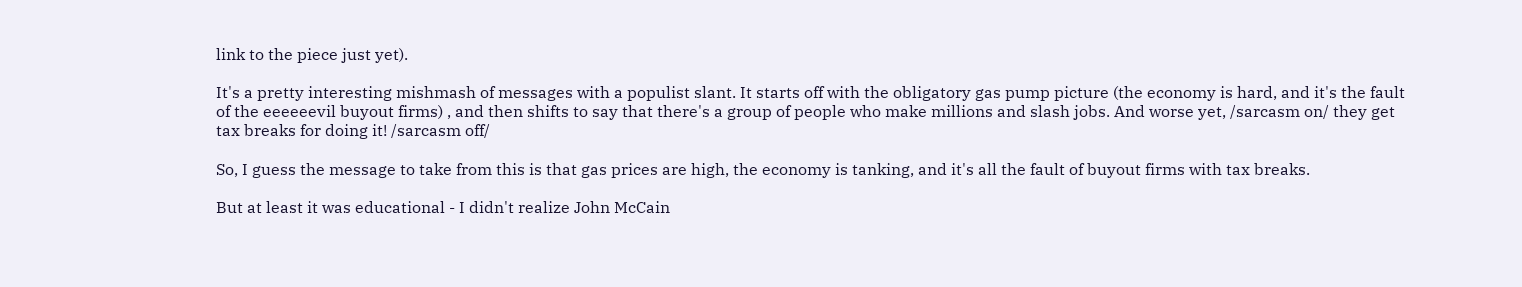link to the piece just yet).

It's a pretty interesting mishmash of messages with a populist slant. It starts off with the obligatory gas pump picture (the economy is hard, and it's the fault of the eeeeeevil buyout firms) , and then shifts to say that there's a group of people who make millions and slash jobs. And worse yet, /sarcasm on/ they get tax breaks for doing it! /sarcasm off/

So, I guess the message to take from this is that gas prices are high, the economy is tanking, and it's all the fault of buyout firms with tax breaks.

But at least it was educational - I didn't realize John McCain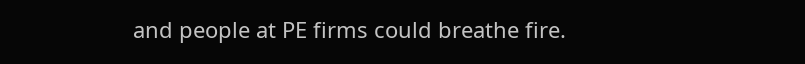and people at PE firms could breathe fire.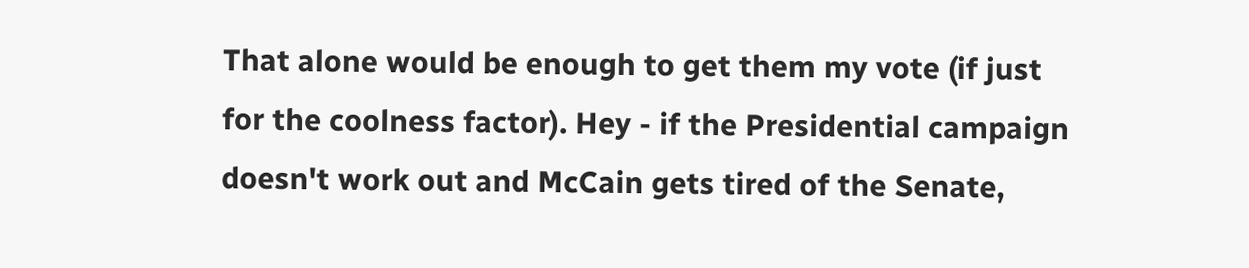That alone would be enough to get them my vote (if just for the coolness factor). Hey - if the Presidential campaign doesn't work out and McCain gets tired of the Senate,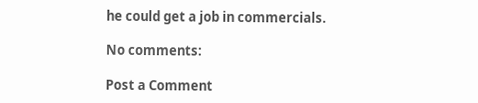he could get a job in commercials.

No comments:

Post a Comment